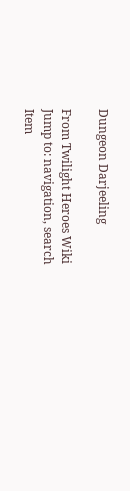Dungeon Darjeeling

From Twilight Heroes Wiki
Jump to: navigation, search
Item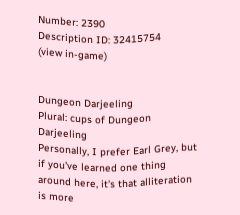Number: 2390
Description ID: 32415754
(view in-game)


Dungeon Darjeeling
Plural: cups of Dungeon Darjeeling
Personally, I prefer Earl Grey, but if you've learned one thing around here, it's that alliteration is more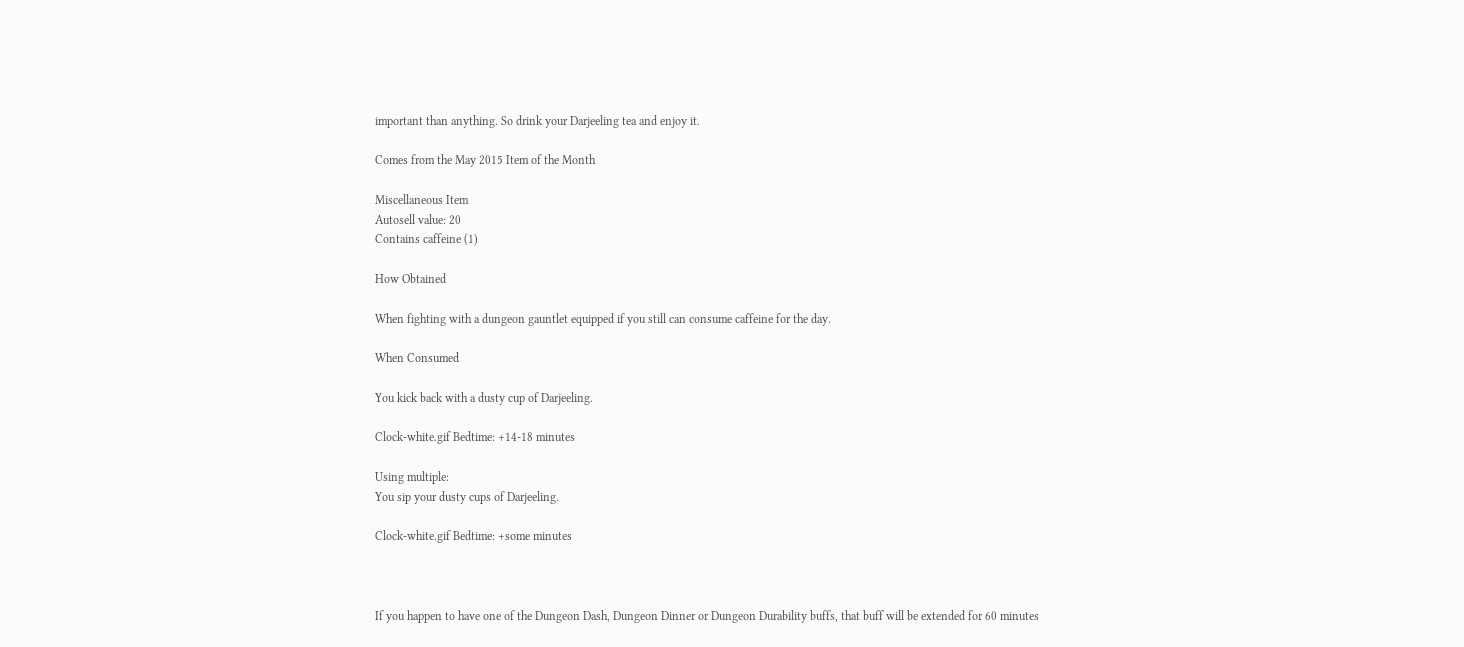important than anything. So drink your Darjeeling tea and enjoy it.

Comes from the May 2015 Item of the Month

Miscellaneous Item
Autosell value: 20
Contains caffeine (1)

How Obtained

When fighting with a dungeon gauntlet equipped if you still can consume caffeine for the day.

When Consumed

You kick back with a dusty cup of Darjeeling.

Clock-white.gif Bedtime: +14-18 minutes

Using multiple:
You sip your dusty cups of Darjeeling.

Clock-white.gif Bedtime: +some minutes



If you happen to have one of the Dungeon Dash, Dungeon Dinner or Dungeon Durability buffs, that buff will be extended for 60 minutes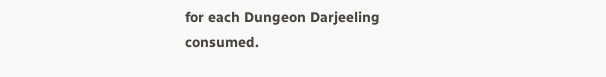for each Dungeon Darjeeling consumed.